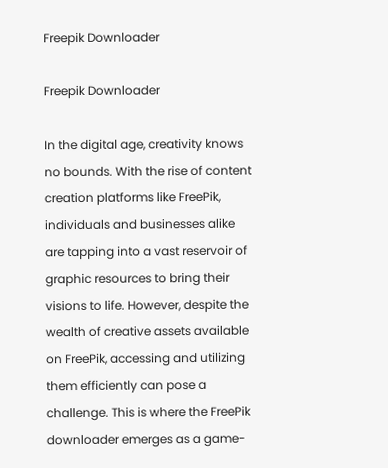Freepik Downloader

Freepik Downloader

In the digital age, creativity knows no bounds. With the rise of content creation platforms like FreePik, individuals and businesses alike are tapping into a vast reservoir of graphic resources to bring their visions to life. However, despite the wealth of creative assets available on FreePik, accessing and utilizing them efficiently can pose a challenge. This is where the FreePik downloader emerges as a game-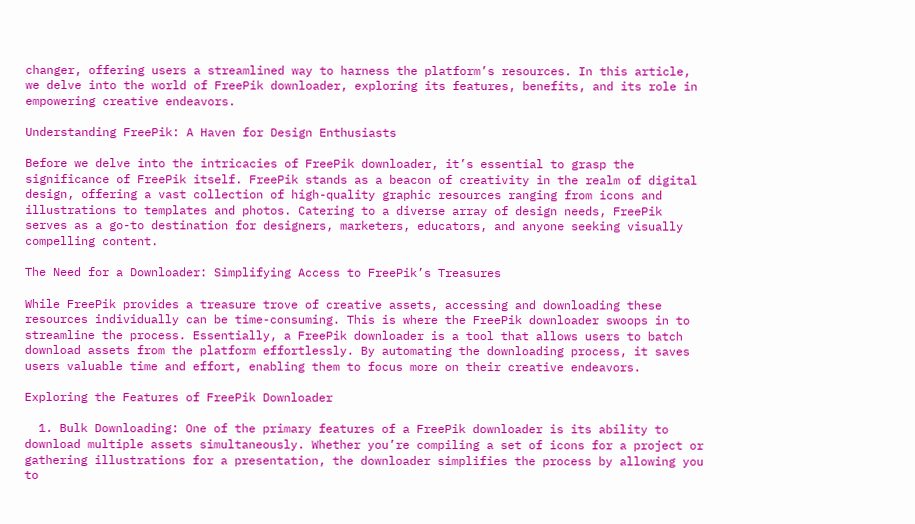changer, offering users a streamlined way to harness the platform’s resources. In this article, we delve into the world of FreePik downloader, exploring its features, benefits, and its role in empowering creative endeavors.

Understanding FreePik: A Haven for Design Enthusiasts

Before we delve into the intricacies of FreePik downloader, it’s essential to grasp the significance of FreePik itself. FreePik stands as a beacon of creativity in the realm of digital design, offering a vast collection of high-quality graphic resources ranging from icons and illustrations to templates and photos. Catering to a diverse array of design needs, FreePik serves as a go-to destination for designers, marketers, educators, and anyone seeking visually compelling content.

The Need for a Downloader: Simplifying Access to FreePik’s Treasures

While FreePik provides a treasure trove of creative assets, accessing and downloading these resources individually can be time-consuming. This is where the FreePik downloader swoops in to streamline the process. Essentially, a FreePik downloader is a tool that allows users to batch download assets from the platform effortlessly. By automating the downloading process, it saves users valuable time and effort, enabling them to focus more on their creative endeavors.

Exploring the Features of FreePik Downloader

  1. Bulk Downloading: One of the primary features of a FreePik downloader is its ability to download multiple assets simultaneously. Whether you’re compiling a set of icons for a project or gathering illustrations for a presentation, the downloader simplifies the process by allowing you to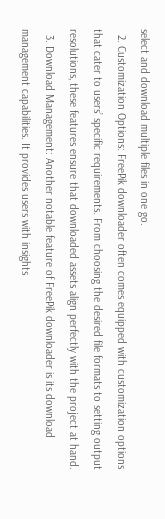select and download multiple files in one go.
  2. Customization Options: FreePik downloader often comes equipped with customization options that cater to users’ specific requirements. From choosing the desired file formats to setting output resolutions, these features ensure that downloaded assets align perfectly with the project at hand.
  3. Download Management: Another notable feature of FreePik downloader is its download management capabilities. It provides users with insights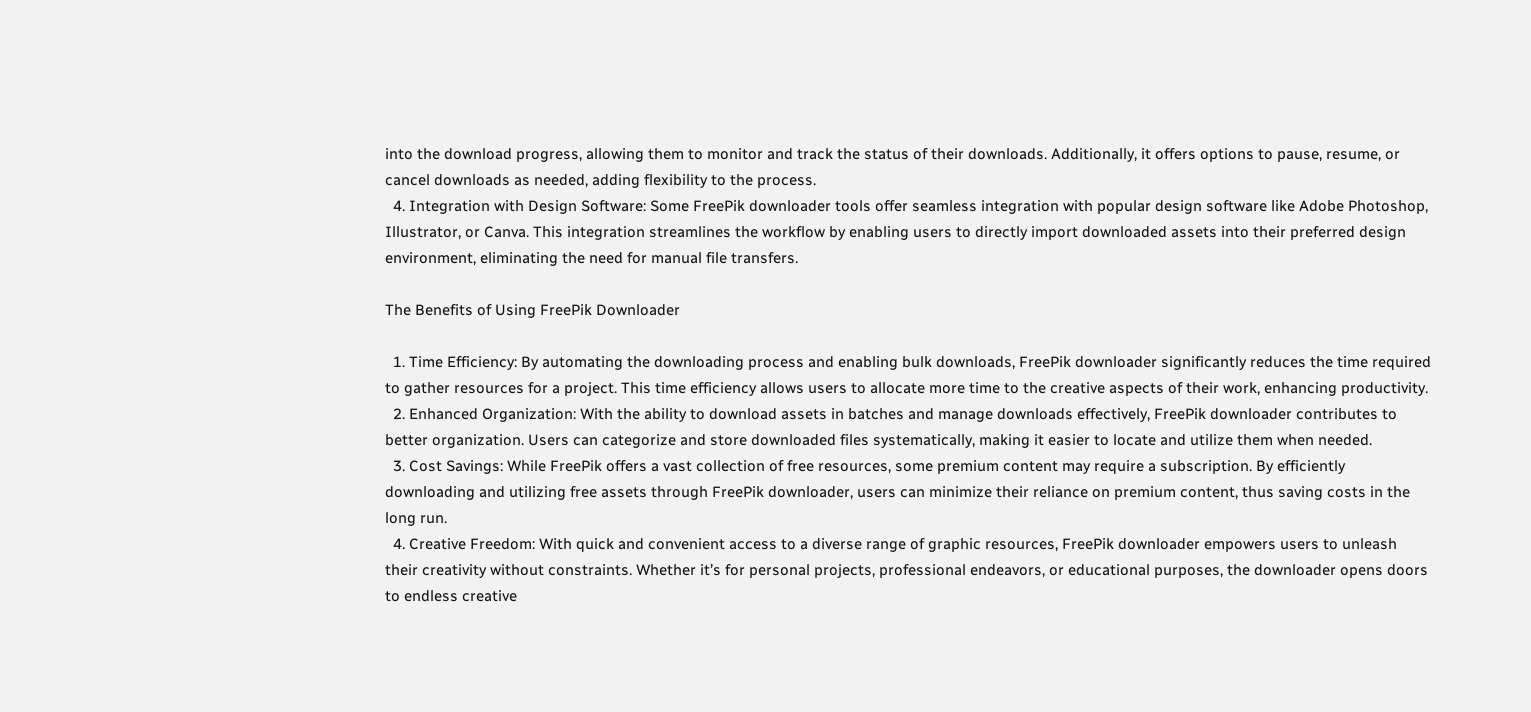into the download progress, allowing them to monitor and track the status of their downloads. Additionally, it offers options to pause, resume, or cancel downloads as needed, adding flexibility to the process.
  4. Integration with Design Software: Some FreePik downloader tools offer seamless integration with popular design software like Adobe Photoshop, Illustrator, or Canva. This integration streamlines the workflow by enabling users to directly import downloaded assets into their preferred design environment, eliminating the need for manual file transfers.

The Benefits of Using FreePik Downloader

  1. Time Efficiency: By automating the downloading process and enabling bulk downloads, FreePik downloader significantly reduces the time required to gather resources for a project. This time efficiency allows users to allocate more time to the creative aspects of their work, enhancing productivity.
  2. Enhanced Organization: With the ability to download assets in batches and manage downloads effectively, FreePik downloader contributes to better organization. Users can categorize and store downloaded files systematically, making it easier to locate and utilize them when needed.
  3. Cost Savings: While FreePik offers a vast collection of free resources, some premium content may require a subscription. By efficiently downloading and utilizing free assets through FreePik downloader, users can minimize their reliance on premium content, thus saving costs in the long run.
  4. Creative Freedom: With quick and convenient access to a diverse range of graphic resources, FreePik downloader empowers users to unleash their creativity without constraints. Whether it’s for personal projects, professional endeavors, or educational purposes, the downloader opens doors to endless creative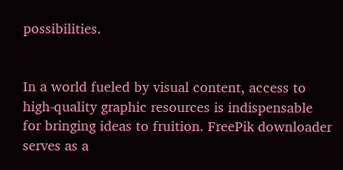possibilities.


In a world fueled by visual content, access to high-quality graphic resources is indispensable for bringing ideas to fruition. FreePik downloader serves as a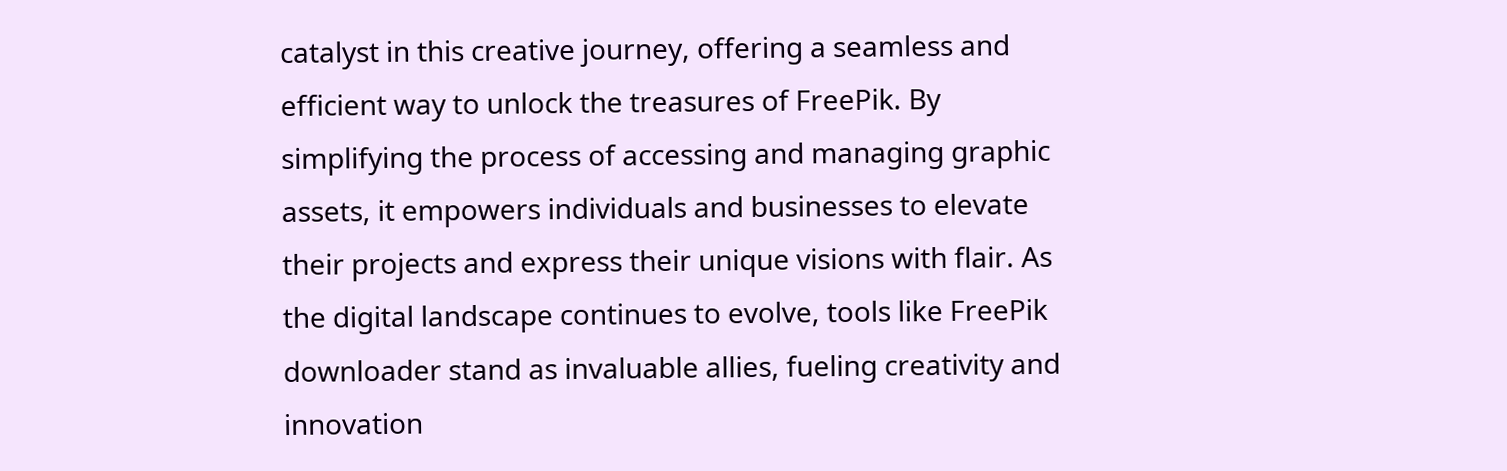catalyst in this creative journey, offering a seamless and efficient way to unlock the treasures of FreePik. By simplifying the process of accessing and managing graphic assets, it empowers individuals and businesses to elevate their projects and express their unique visions with flair. As the digital landscape continues to evolve, tools like FreePik downloader stand as invaluable allies, fueling creativity and innovation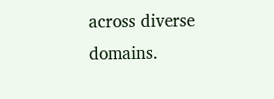across diverse domains.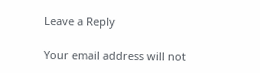Leave a Reply

Your email address will not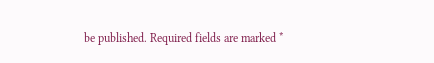be published. Required fields are marked *